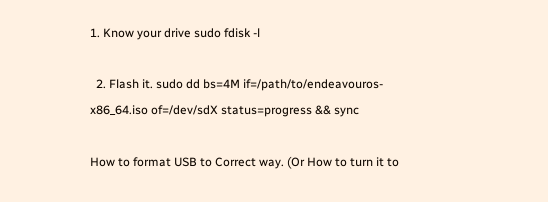1. Know your drive sudo fdisk -l

  2. Flash it. sudo dd bs=4M if=/path/to/endeavouros-x86_64.iso of=/dev/sdX status=progress && sync

How to format USB to Correct way. (Or How to turn it to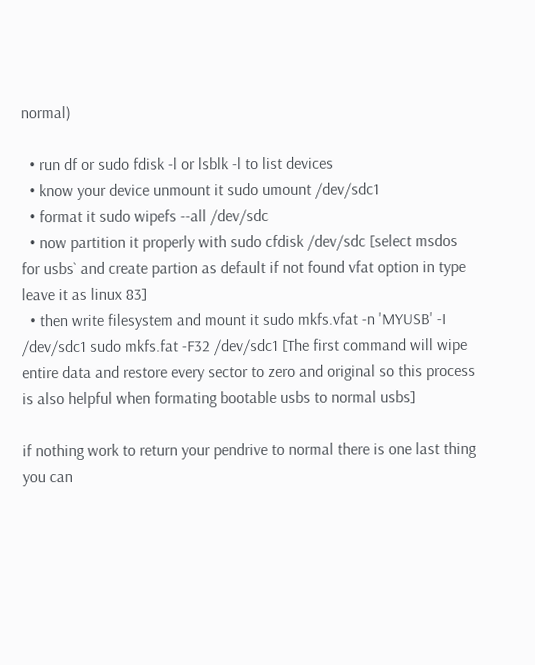normal)

  • run df or sudo fdisk -l or lsblk -l to list devices
  • know your device unmount it sudo umount /dev/sdc1
  • format it sudo wipefs --all /dev/sdc
  • now partition it properly with sudo cfdisk /dev/sdc [select msdos for usbs` and create partion as default if not found vfat option in type leave it as linux 83]
  • then write filesystem and mount it sudo mkfs.vfat -n 'MYUSB' -I /dev/sdc1 sudo mkfs.fat -F32 /dev/sdc1 [The first command will wipe entire data and restore every sector to zero and original so this process is also helpful when formating bootable usbs to normal usbs]

if nothing work to return your pendrive to normal there is one last thing you can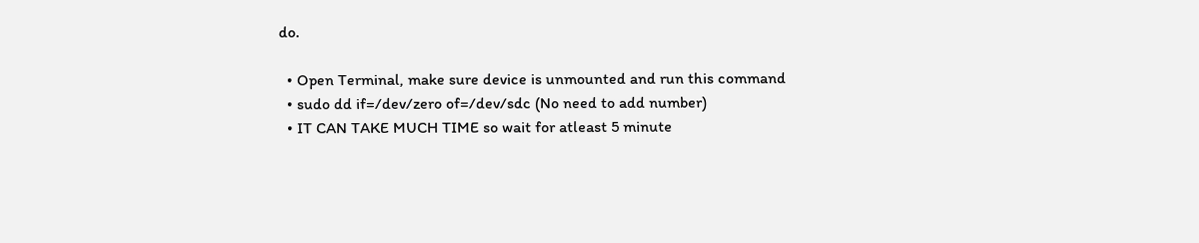do.

  • Open Terminal, make sure device is unmounted and run this command
  • sudo dd if=/dev/zero of=/dev/sdc (No need to add number)
  • IT CAN TAKE MUCH TIME so wait for atleast 5 minute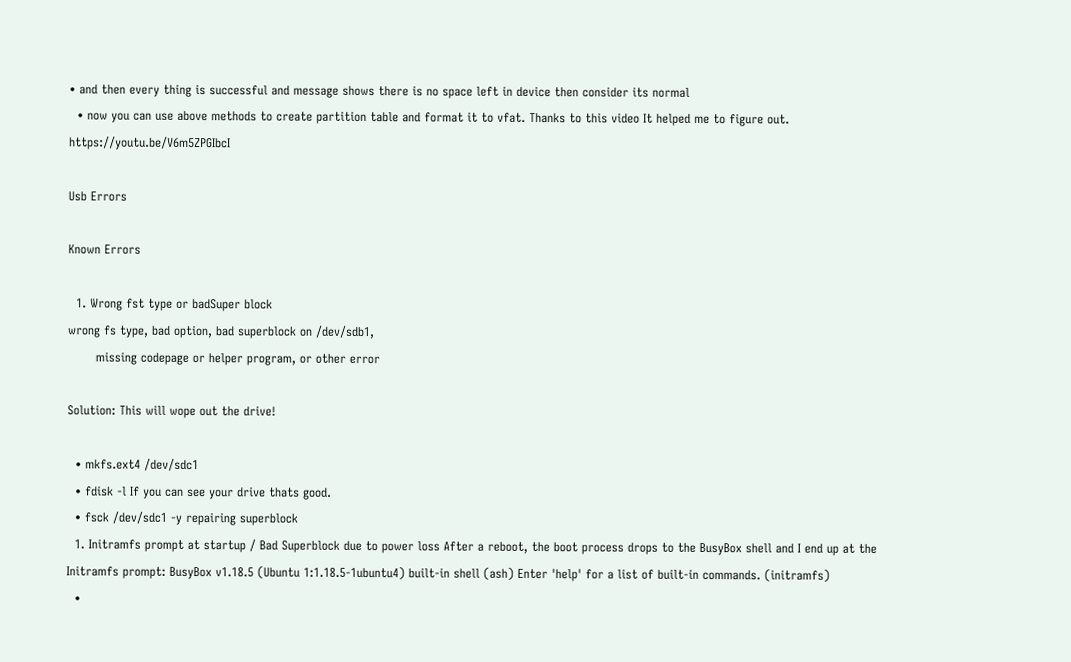• and then every thing is successful and message shows there is no space left in device then consider its normal
  • now you can use above methods to create partition table and format it to vfat. Thanks to this video It helped me to figure out. https://youtu.be/V6m5ZPGIbcI

Usb Errors

Known Errors

  1. Wrong fst type or badSuper block
wrong fs type, bad option, bad superblock on /dev/sdb1,
       missing codepage or helper program, or other error

Solution: This will wope out the drive!

  • mkfs.ext4 /dev/sdc1
  • fdisk -l If you can see your drive thats good.
  • fsck /dev/sdc1 -y repairing superblock
  1. Initramfs prompt at startup / Bad Superblock due to power loss After a reboot, the boot process drops to the BusyBox shell and I end up at the Initramfs prompt: BusyBox v1.18.5 (Ubuntu 1:1.18.5-1ubuntu4) built-in shell (ash) Enter 'help' for a list of built-in commands. (initramfs)
  •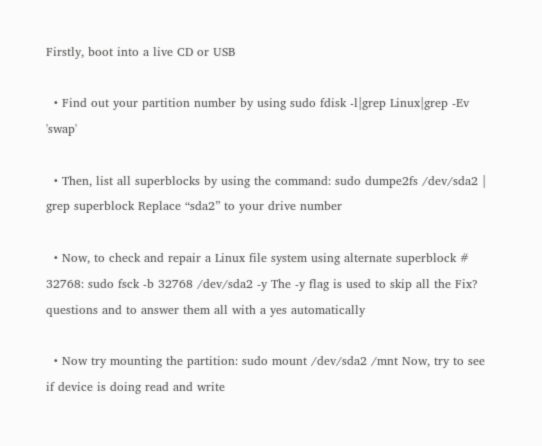Firstly, boot into a live CD or USB

  • Find out your partition number by using sudo fdisk -l|grep Linux|grep -Ev 'swap'

  • Then, list all superblocks by using the command: sudo dumpe2fs /dev/sda2 | grep superblock Replace “sda2” to your drive number

  • Now, to check and repair a Linux file system using alternate superblock # 32768: sudo fsck -b 32768 /dev/sda2 -y The -y flag is used to skip all the Fix? questions and to answer them all with a yes automatically

  • Now try mounting the partition: sudo mount /dev/sda2 /mnt Now, try to see if device is doing read and write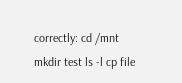correctly: cd /mnt mkdir test ls -l cp file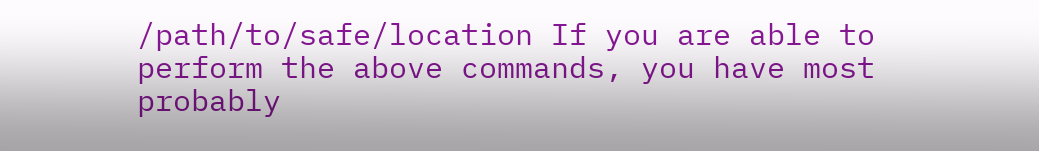/path/to/safe/location If you are able to perform the above commands, you have most probably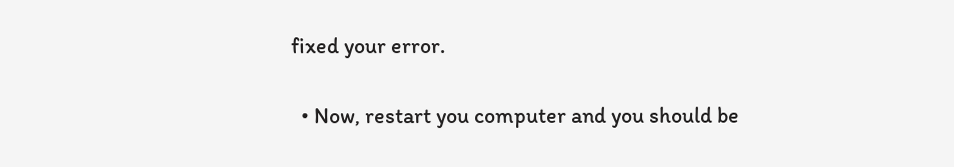fixed your error.

  • Now, restart you computer and you should be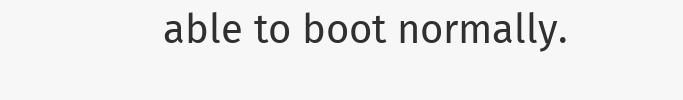able to boot normally.